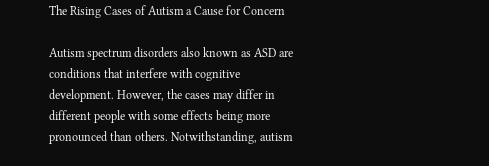The Rising Cases of Autism a Cause for Concern

Autism spectrum disorders also known as ASD are conditions that interfere with cognitive development. However, the cases may differ in different people with some effects being more pronounced than others. Notwithstanding, autism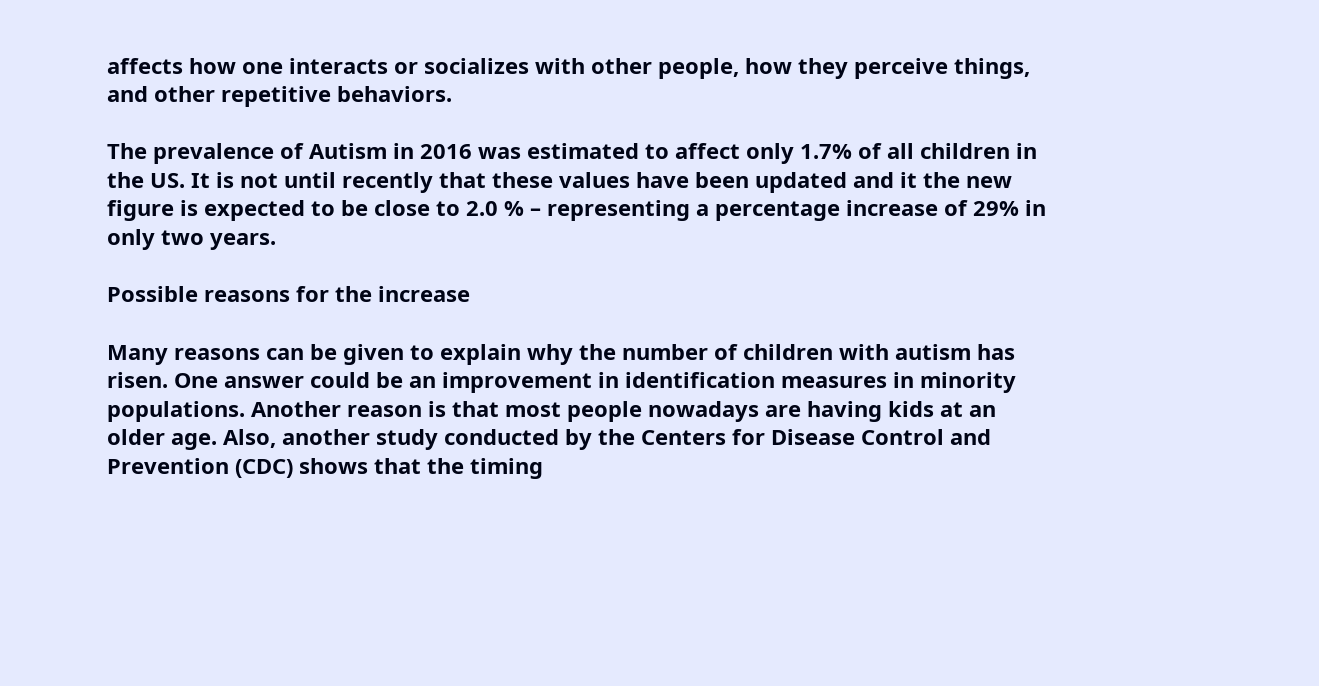affects how one interacts or socializes with other people, how they perceive things, and other repetitive behaviors.

The prevalence of Autism in 2016 was estimated to affect only 1.7% of all children in the US. It is not until recently that these values have been updated and it the new figure is expected to be close to 2.0 % – representing a percentage increase of 29% in only two years.

Possible reasons for the increase

Many reasons can be given to explain why the number of children with autism has risen. One answer could be an improvement in identification measures in minority populations. Another reason is that most people nowadays are having kids at an older age. Also, another study conducted by the Centers for Disease Control and Prevention (CDC) shows that the timing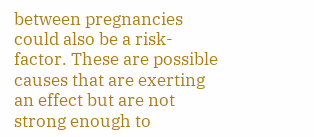between pregnancies could also be a risk-factor. These are possible causes that are exerting an effect but are not strong enough to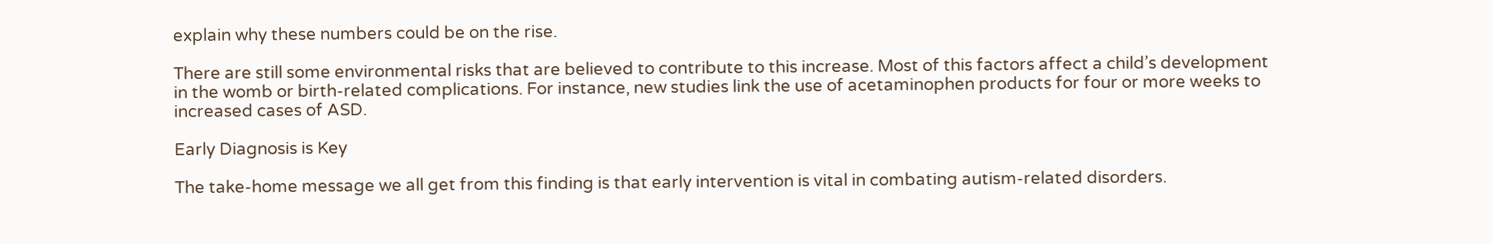explain why these numbers could be on the rise.

There are still some environmental risks that are believed to contribute to this increase. Most of this factors affect a child’s development in the womb or birth-related complications. For instance, new studies link the use of acetaminophen products for four or more weeks to increased cases of ASD.

Early Diagnosis is Key

The take-home message we all get from this finding is that early intervention is vital in combating autism-related disorders.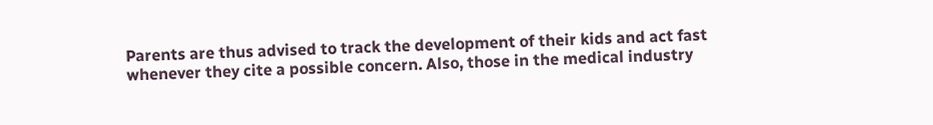Parents are thus advised to track the development of their kids and act fast whenever they cite a possible concern. Also, those in the medical industry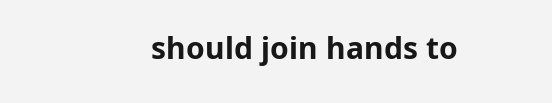should join hands to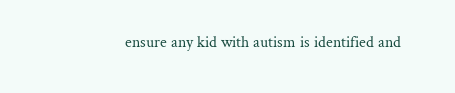ensure any kid with autism is identified and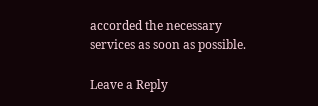accorded the necessary services as soon as possible.

Leave a Reply